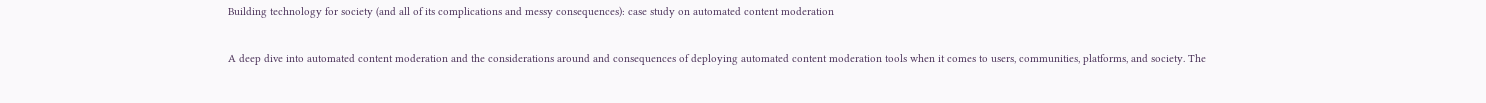Building technology for society (and all of its complications and messy consequences): case study on automated content moderation

A deep dive into automated content moderation and the considerations around and consequences of deploying automated content moderation tools when it comes to users, communities, platforms, and society. The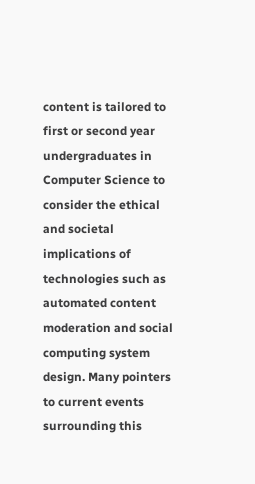content is tailored to first or second year undergraduates in Computer Science to consider the ethical and societal implications of technologies such as automated content moderation and social computing system design. Many pointers to current events surrounding this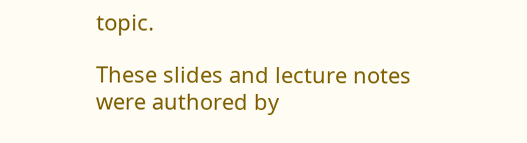topic.

These slides and lecture notes were authored by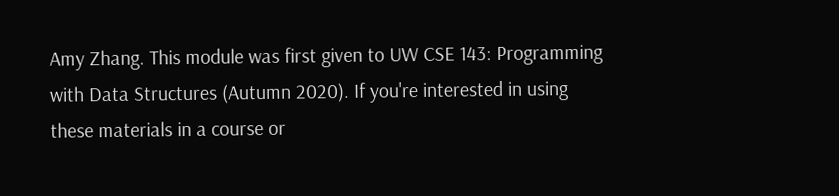Amy Zhang. This module was first given to UW CSE 143: Programming with Data Structures (Autumn 2020). If you're interested in using these materials in a course or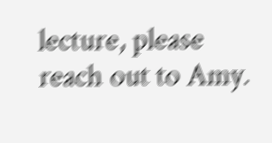lecture, please reach out to Amy.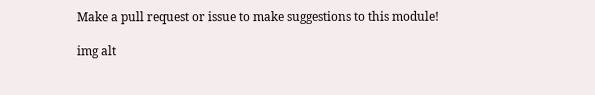Make a pull request or issue to make suggestions to this module!

img alt